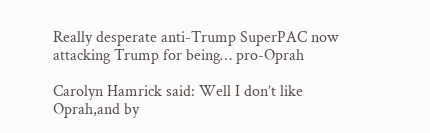Really desperate anti-Trump SuperPAC now attacking Trump for being… pro-Oprah

Carolyn Hamrick said: Well I don’t like Oprah,and by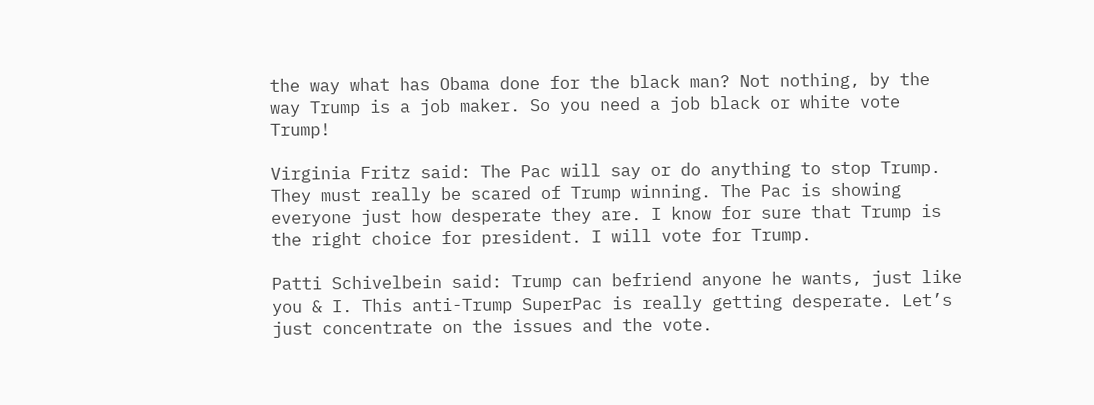the way what has Obama done for the black man? Not nothing, by the way Trump is a job maker. So you need a job black or white vote Trump!

Virginia Fritz said: The Pac will say or do anything to stop Trump. They must really be scared of Trump winning. The Pac is showing everyone just how desperate they are. I know for sure that Trump is the right choice for president. I will vote for Trump.

Patti Schivelbein said: Trump can befriend anyone he wants, just like you & I. This anti-Trump SuperPac is really getting desperate. Let’s just concentrate on the issues and the vote.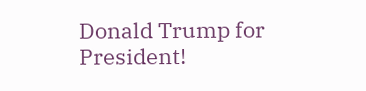Donald Trump for President!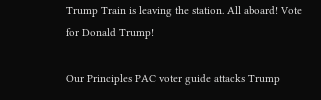Trump Train is leaving the station. All aboard! Vote for Donald Trump!

Our Principles PAC voter guide attacks Trump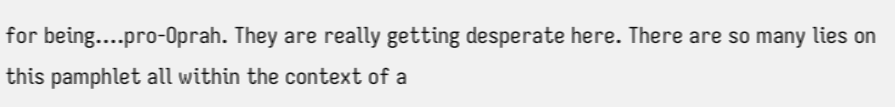for being….pro-Oprah. They are really getting desperate here. There are so many lies on this pamphlet all within the context of a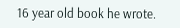16 year old book he wrote.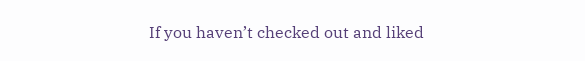If you haven’t checked out and liked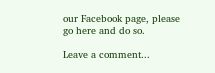our Facebook page, please go here and do so.

Leave a comment...